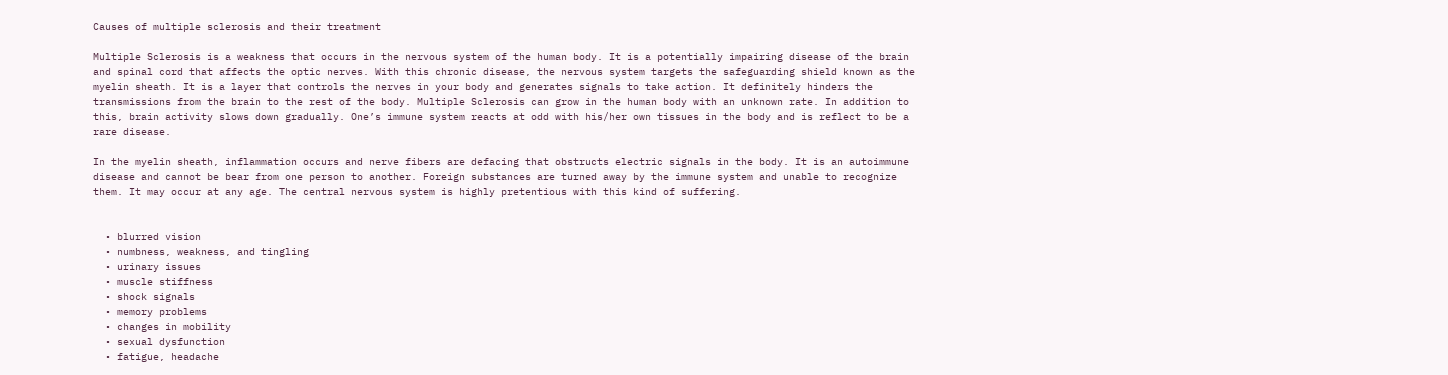Causes of multiple sclerosis and their treatment

Multiple Sclerosis is a weakness that occurs in the nervous system of the human body. It is a potentially impairing disease of the brain and spinal cord that affects the optic nerves. With this chronic disease, the nervous system targets the safeguarding shield known as the myelin sheath. It is a layer that controls the nerves in your body and generates signals to take action. It definitely hinders the transmissions from the brain to the rest of the body. Multiple Sclerosis can grow in the human body with an unknown rate. In addition to this, brain activity slows down gradually. One’s immune system reacts at odd with his/her own tissues in the body and is reflect to be a rare disease.

In the myelin sheath, inflammation occurs and nerve fibers are defacing that obstructs electric signals in the body. It is an autoimmune disease and cannot be bear from one person to another. Foreign substances are turned away by the immune system and unable to recognize them. It may occur at any age. The central nervous system is highly pretentious with this kind of suffering.


  • blurred vision
  • numbness, weakness, and tingling
  • urinary issues
  • muscle stiffness
  • shock signals
  • memory problems
  • changes in mobility
  • sexual dysfunction
  • fatigue, headache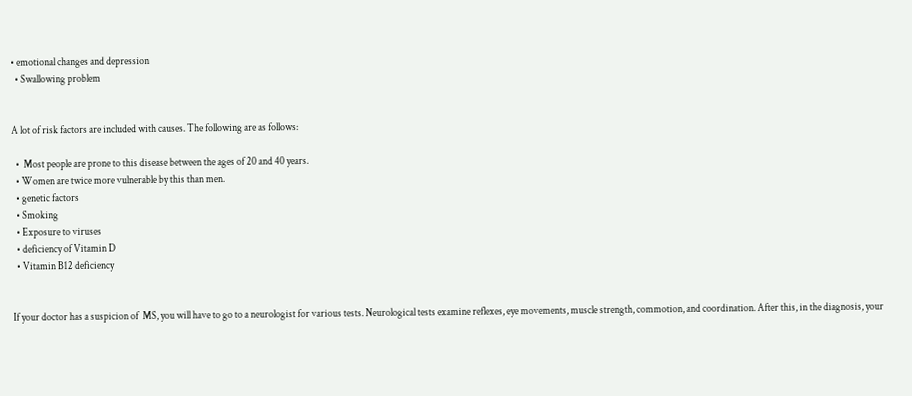• emotional changes and depression
  • Swallowing problem


A lot of risk factors are included with causes. The following are as follows:

  •  Most people are prone to this disease between the ages of 20 and 40 years.
  • Women are twice more vulnerable by this than men.
  • genetic factors
  • Smoking
  • Exposure to viruses
  • deficiency of Vitamin D
  • Vitamin B12 deficiency


If your doctor has a suspicion of  MS, you will have to go to a neurologist for various tests. Neurological tests examine reflexes, eye movements, muscle strength, commotion, and coordination. After this, in the diagnosis, your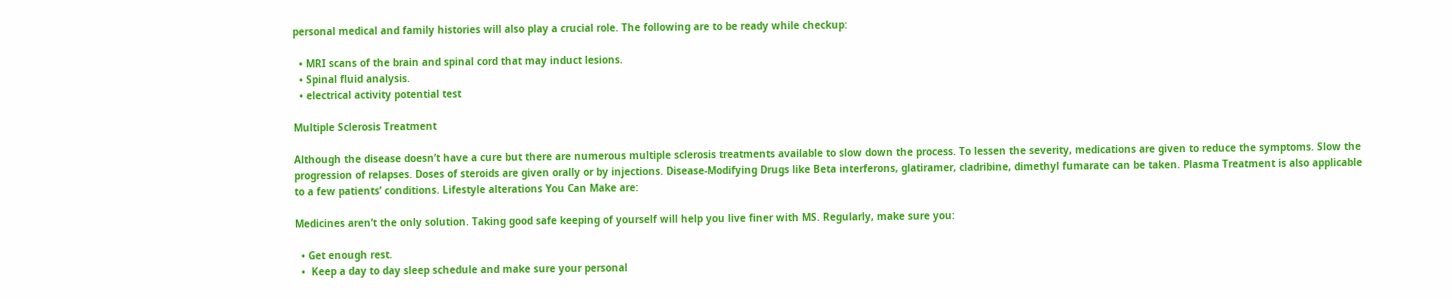personal medical and family histories will also play a crucial role. The following are to be ready while checkup:

  • MRI scans of the brain and spinal cord that may induct lesions.
  • Spinal fluid analysis.
  • electrical activity potential test

Multiple Sclerosis Treatment

Although the disease doesn’t have a cure but there are numerous multiple sclerosis treatments available to slow down the process. To lessen the severity, medications are given to reduce the symptoms. Slow the progression of relapses. Doses of steroids are given orally or by injections. Disease-Modifying Drugs like Beta interferons, glatiramer, cladribine, dimethyl fumarate can be taken. Plasma Treatment is also applicable to a few patients’ conditions. Lifestyle alterations You Can Make are:

Medicines aren’t the only solution. Taking good safe keeping of yourself will help you live finer with MS. Regularly, make sure you:

  • Get enough rest.
  •  Keep a day to day sleep schedule and make sure your personal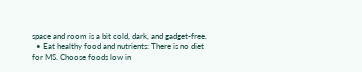space and room is a bit cold, dark, and gadget-free.
  • Eat healthy food and nutrients: There is no diet for MS. Choose foods low in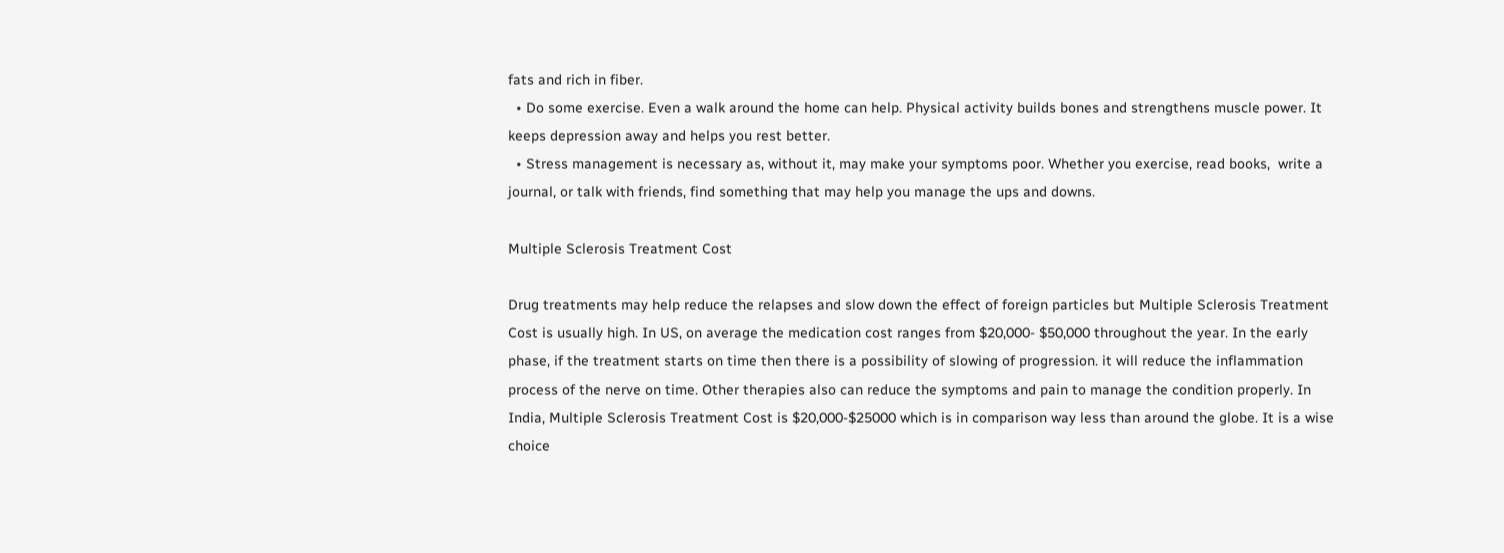fats and rich in fiber.
  • Do some exercise. Even a walk around the home can help. Physical activity builds bones and strengthens muscle power. It keeps depression away and helps you rest better.
  • Stress management is necessary as, without it, may make your symptoms poor. Whether you exercise, read books,  write a journal, or talk with friends, find something that may help you manage the ups and downs.

Multiple Sclerosis Treatment Cost

Drug treatments may help reduce the relapses and slow down the effect of foreign particles but Multiple Sclerosis Treatment Cost is usually high. In US, on average the medication cost ranges from $20,000- $50,000 throughout the year. In the early phase, if the treatment starts on time then there is a possibility of slowing of progression. it will reduce the inflammation process of the nerve on time. Other therapies also can reduce the symptoms and pain to manage the condition properly. In India, Multiple Sclerosis Treatment Cost is $20,000-$25000 which is in comparison way less than around the globe. It is a wise choice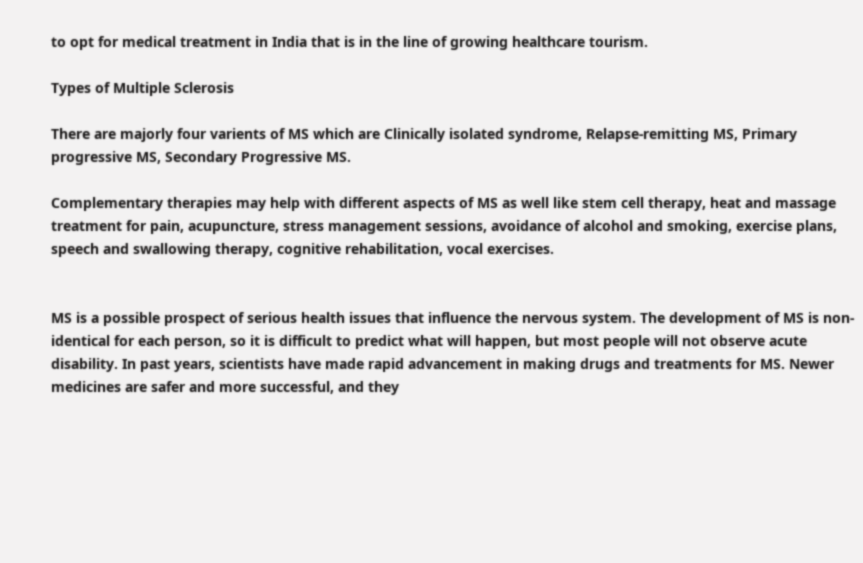to opt for medical treatment in India that is in the line of growing healthcare tourism.

Types of Multiple Sclerosis

There are majorly four varients of MS which are Clinically isolated syndrome, Relapse-remitting MS, Primary progressive MS, Secondary Progressive MS.

Complementary therapies may help with different aspects of MS as well like stem cell therapy, heat and massage treatment for pain, acupuncture, stress management sessions, avoidance of alcohol and smoking, exercise plans, speech and swallowing therapy, cognitive rehabilitation, vocal exercises.


MS is a possible prospect of serious health issues that influence the nervous system. The development of MS is non-identical for each person, so it is difficult to predict what will happen, but most people will not observe acute disability. In past years, scientists have made rapid advancement in making drugs and treatments for MS. Newer medicines are safer and more successful, and they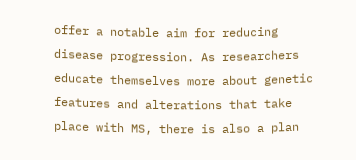offer a notable aim for reducing disease progression. As researchers educate themselves more about genetic features and alterations that take place with MS, there is also a plan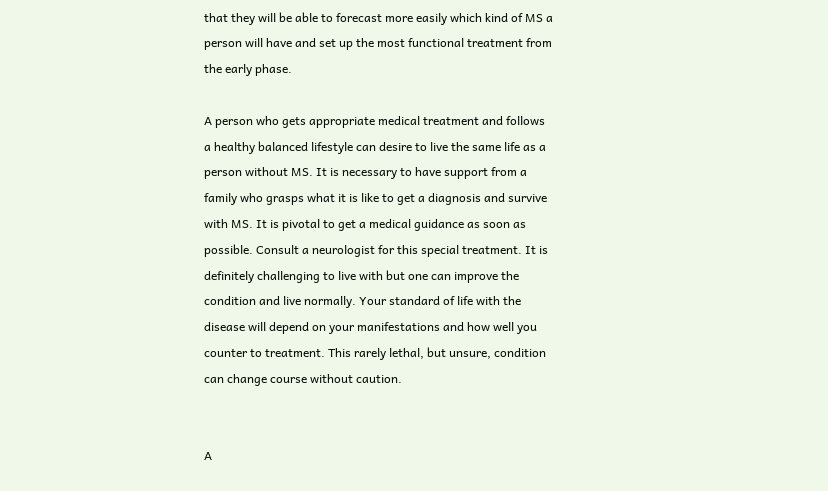that they will be able to forecast more easily which kind of MS a person will have and set up the most functional treatment from the early phase.

A person who gets appropriate medical treatment and follows a healthy balanced lifestyle can desire to live the same life as a person without MS. It is necessary to have support from a family who grasps what it is like to get a diagnosis and survive with MS. It is pivotal to get a medical guidance as soon as possible. Consult a neurologist for this special treatment. It is definitely challenging to live with but one can improve the condition and live normally. Your standard of life with the disease will depend on your manifestations and how well you counter to treatment. This rarely lethal, but unsure, condition can change course without caution.


A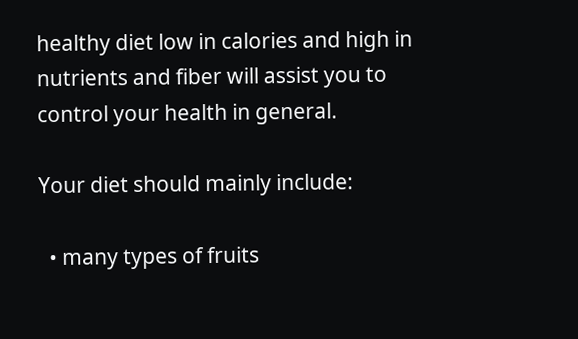healthy diet low in calories and high in nutrients and fiber will assist you to control your health in general.

Your diet should mainly include:

  • many types of fruits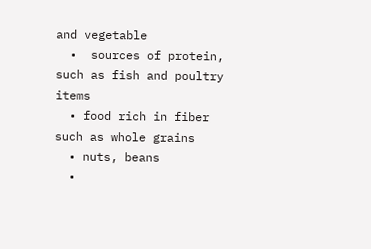and vegetable
  •  sources of protein, such as fish and poultry items
  • food rich in fiber such as whole grains
  • nuts, beans
  •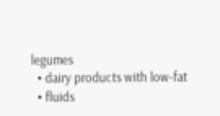legumes
  • dairy products with low-fat
  • fluids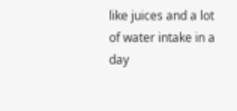like juices and a lot of water intake in a day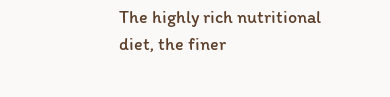The highly rich nutritional diet, the finer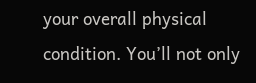your overall physical condition. You’ll not only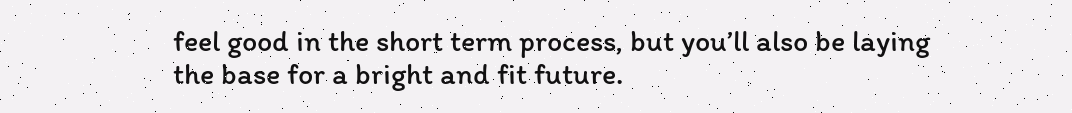feel good in the short term process, but you’ll also be laying the base for a bright and fit future.